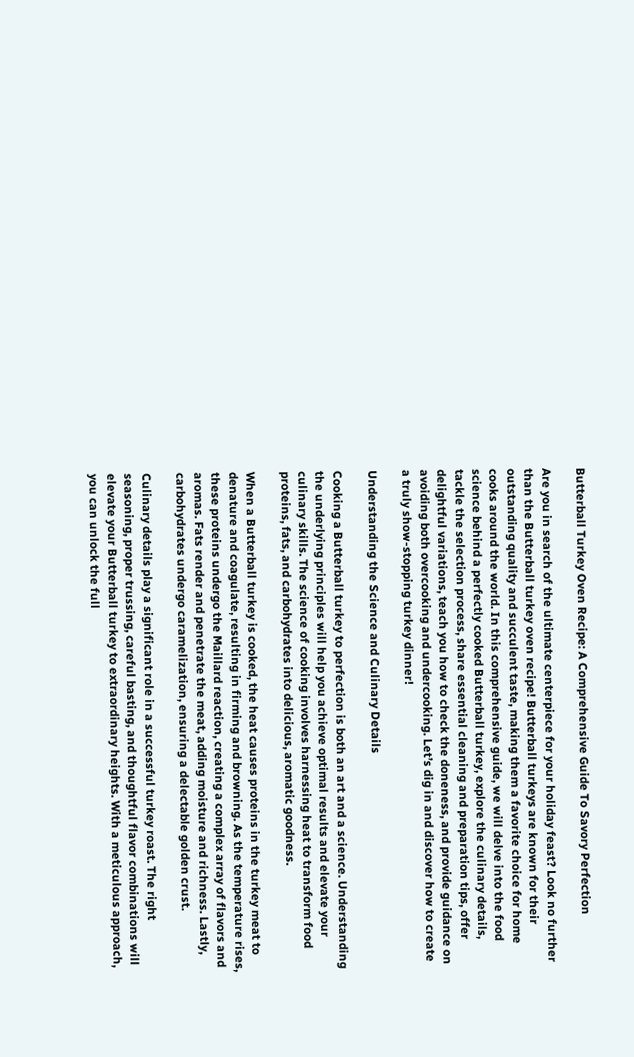Butterball Turkey Oven Recipe: A Comprehensive Guide To Savory Perfection

Are you in search of the ultimate centerpiece for your holiday feast? Look no further than the Butterball turkey oven recipe! Butterball turkeys are known for their outstanding quality and succulent taste, making them a favorite choice for home cooks around the world. In this comprehensive guide, we will delve into the food science behind a perfectly cooked Butterball turkey, explore the culinary details, tackle the selection process, share essential cleaning and preparation tips, offer delightful variations, teach you how to check the doneness, and provide guidance on avoiding both overcooking and undercooking. Let’s dig in and discover how to create a truly show-stopping turkey dinner!

Understanding the Science and Culinary Details

Cooking a Butterball turkey to perfection is both an art and a science. Understanding the underlying principles will help you achieve optimal results and elevate your culinary skills. The science of cooking involves harnessing heat to transform food proteins, fats, and carbohydrates into delicious, aromatic goodness.

When a Butterball turkey is cooked, the heat causes proteins in the turkey meat to denature and coagulate, resulting in firming and browning. As the temperature rises, these proteins undergo the Maillard reaction, creating a complex array of flavors and aromas. Fats render and penetrate the meat, adding moisture and richness. Lastly, carbohydrates undergo caramelization, ensuring a delectable golden crust.

Culinary details play a significant role in a successful turkey roast. The right seasoning, proper trussing, careful basting, and thoughtful flavor combinations will elevate your Butterball turkey to extraordinary heights. With a meticulous approach, you can unlock the full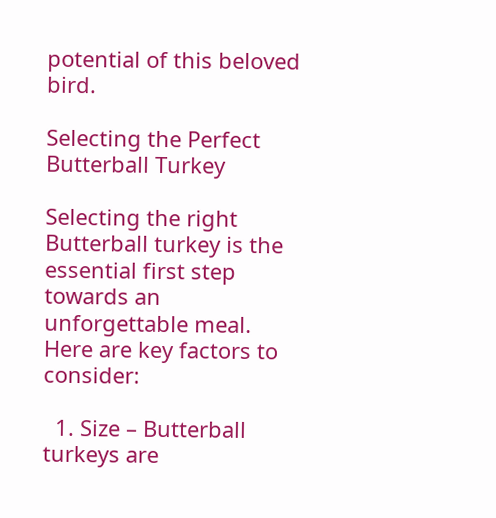potential of this beloved bird.

Selecting the Perfect Butterball Turkey

Selecting the right Butterball turkey is the essential first step towards an unforgettable meal. Here are key factors to consider:

  1. Size – Butterball turkeys are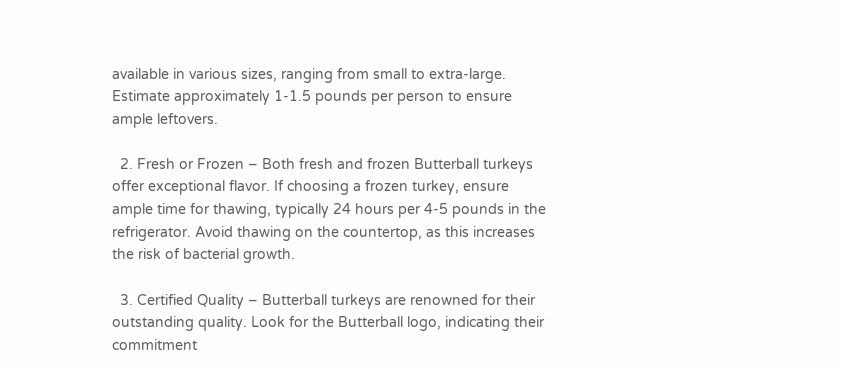available in various sizes, ranging from small to extra-large. Estimate approximately 1-1.5 pounds per person to ensure ample leftovers.

  2. Fresh or Frozen – Both fresh and frozen Butterball turkeys offer exceptional flavor. If choosing a frozen turkey, ensure ample time for thawing, typically 24 hours per 4-5 pounds in the refrigerator. Avoid thawing on the countertop, as this increases the risk of bacterial growth.

  3. Certified Quality – Butterball turkeys are renowned for their outstanding quality. Look for the Butterball logo, indicating their commitment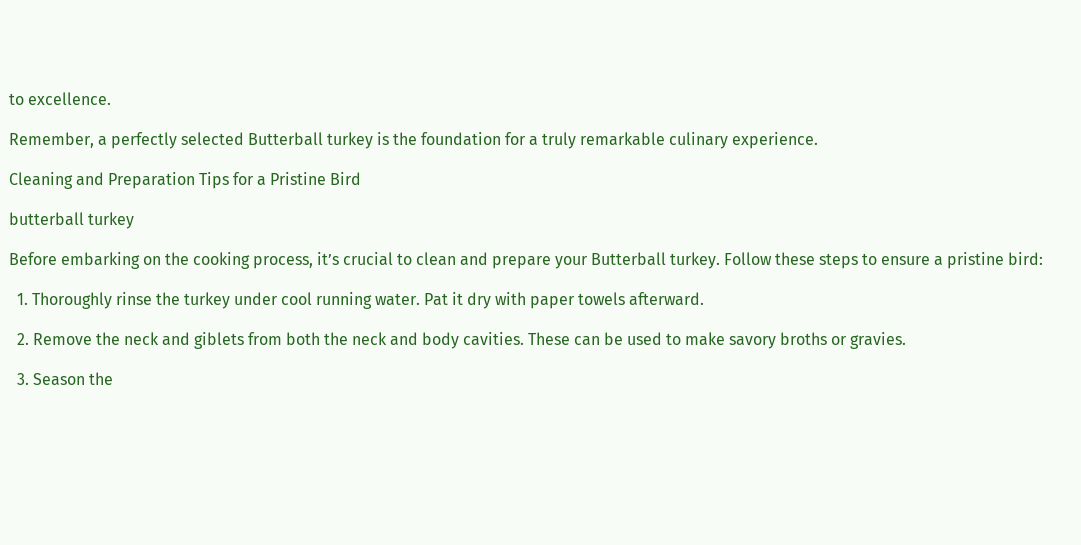to excellence.

Remember, a perfectly selected Butterball turkey is the foundation for a truly remarkable culinary experience.

Cleaning and Preparation Tips for a Pristine Bird

butterball turkey

Before embarking on the cooking process, it’s crucial to clean and prepare your Butterball turkey. Follow these steps to ensure a pristine bird:

  1. Thoroughly rinse the turkey under cool running water. Pat it dry with paper towels afterward.

  2. Remove the neck and giblets from both the neck and body cavities. These can be used to make savory broths or gravies.

  3. Season the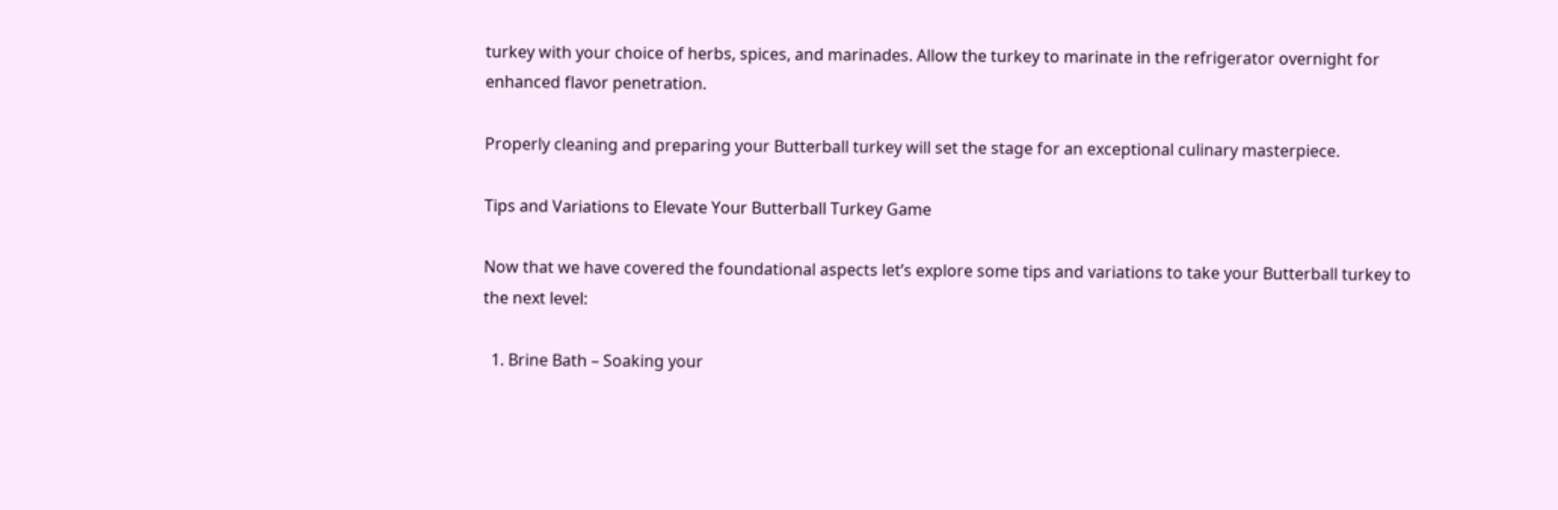turkey with your choice of herbs, spices, and marinades. Allow the turkey to marinate in the refrigerator overnight for enhanced flavor penetration.

Properly cleaning and preparing your Butterball turkey will set the stage for an exceptional culinary masterpiece.

Tips and Variations to Elevate Your Butterball Turkey Game

Now that we have covered the foundational aspects let’s explore some tips and variations to take your Butterball turkey to the next level:

  1. Brine Bath – Soaking your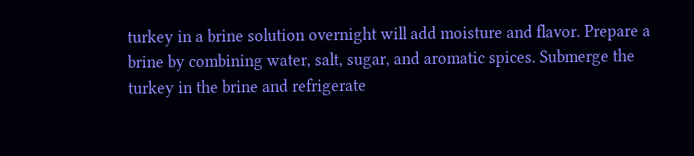turkey in a brine solution overnight will add moisture and flavor. Prepare a brine by combining water, salt, sugar, and aromatic spices. Submerge the turkey in the brine and refrigerate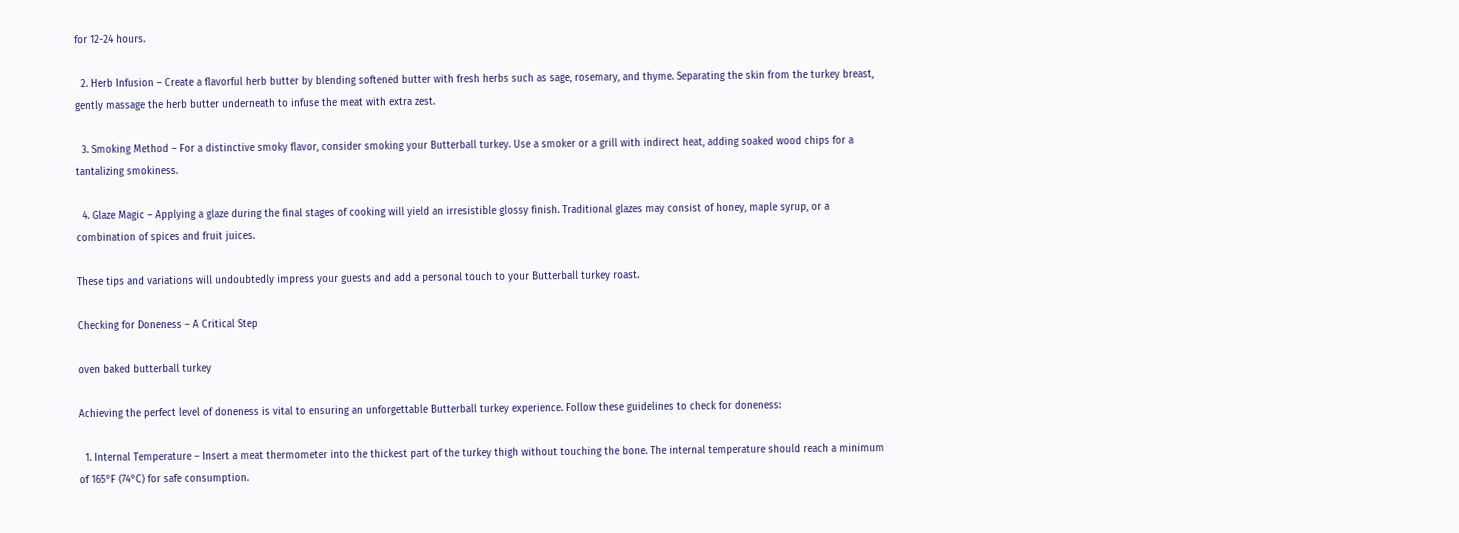for 12-24 hours.

  2. Herb Infusion – Create a flavorful herb butter by blending softened butter with fresh herbs such as sage, rosemary, and thyme. Separating the skin from the turkey breast, gently massage the herb butter underneath to infuse the meat with extra zest.

  3. Smoking Method – For a distinctive smoky flavor, consider smoking your Butterball turkey. Use a smoker or a grill with indirect heat, adding soaked wood chips for a tantalizing smokiness.

  4. Glaze Magic – Applying a glaze during the final stages of cooking will yield an irresistible glossy finish. Traditional glazes may consist of honey, maple syrup, or a combination of spices and fruit juices.

These tips and variations will undoubtedly impress your guests and add a personal touch to your Butterball turkey roast.

Checking for Doneness – A Critical Step

oven baked butterball turkey

Achieving the perfect level of doneness is vital to ensuring an unforgettable Butterball turkey experience. Follow these guidelines to check for doneness:

  1. Internal Temperature – Insert a meat thermometer into the thickest part of the turkey thigh without touching the bone. The internal temperature should reach a minimum of 165°F (74°C) for safe consumption.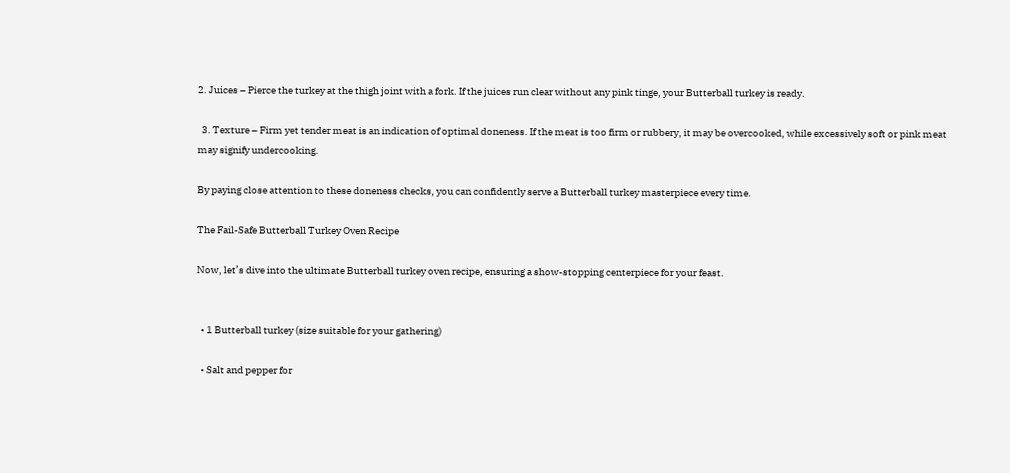2. Juices – Pierce the turkey at the thigh joint with a fork. If the juices run clear without any pink tinge, your Butterball turkey is ready.

  3. Texture – Firm yet tender meat is an indication of optimal doneness. If the meat is too firm or rubbery, it may be overcooked, while excessively soft or pink meat may signify undercooking.

By paying close attention to these doneness checks, you can confidently serve a Butterball turkey masterpiece every time.

The Fail-Safe Butterball Turkey Oven Recipe

Now, let’s dive into the ultimate Butterball turkey oven recipe, ensuring a show-stopping centerpiece for your feast.


  • 1 Butterball turkey (size suitable for your gathering)

  • Salt and pepper for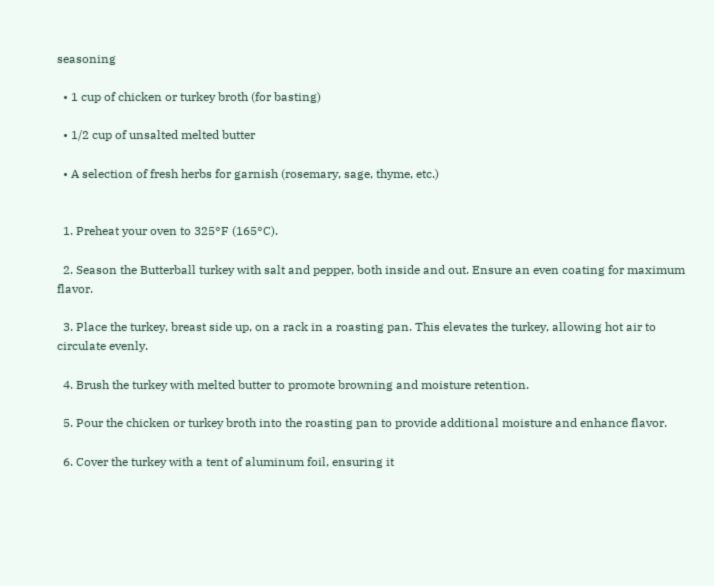seasoning

  • 1 cup of chicken or turkey broth (for basting)

  • 1/2 cup of unsalted melted butter

  • A selection of fresh herbs for garnish (rosemary, sage, thyme, etc.)


  1. Preheat your oven to 325°F (165°C).

  2. Season the Butterball turkey with salt and pepper, both inside and out. Ensure an even coating for maximum flavor.

  3. Place the turkey, breast side up, on a rack in a roasting pan. This elevates the turkey, allowing hot air to circulate evenly.

  4. Brush the turkey with melted butter to promote browning and moisture retention.

  5. Pour the chicken or turkey broth into the roasting pan to provide additional moisture and enhance flavor.

  6. Cover the turkey with a tent of aluminum foil, ensuring it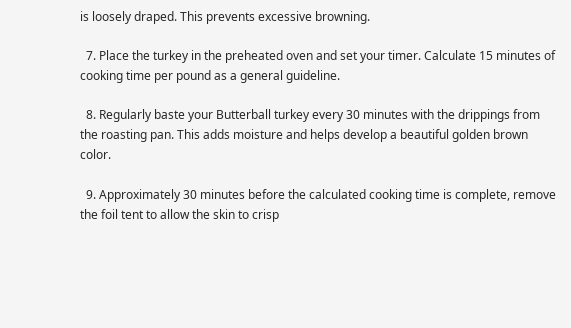is loosely draped. This prevents excessive browning.

  7. Place the turkey in the preheated oven and set your timer. Calculate 15 minutes of cooking time per pound as a general guideline.

  8. Regularly baste your Butterball turkey every 30 minutes with the drippings from the roasting pan. This adds moisture and helps develop a beautiful golden brown color.

  9. Approximately 30 minutes before the calculated cooking time is complete, remove the foil tent to allow the skin to crisp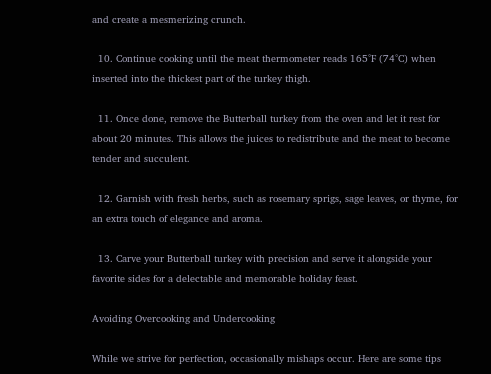and create a mesmerizing crunch.

  10. Continue cooking until the meat thermometer reads 165°F (74°C) when inserted into the thickest part of the turkey thigh.

  11. Once done, remove the Butterball turkey from the oven and let it rest for about 20 minutes. This allows the juices to redistribute and the meat to become tender and succulent.

  12. Garnish with fresh herbs, such as rosemary sprigs, sage leaves, or thyme, for an extra touch of elegance and aroma.

  13. Carve your Butterball turkey with precision and serve it alongside your favorite sides for a delectable and memorable holiday feast.

Avoiding Overcooking and Undercooking

While we strive for perfection, occasionally mishaps occur. Here are some tips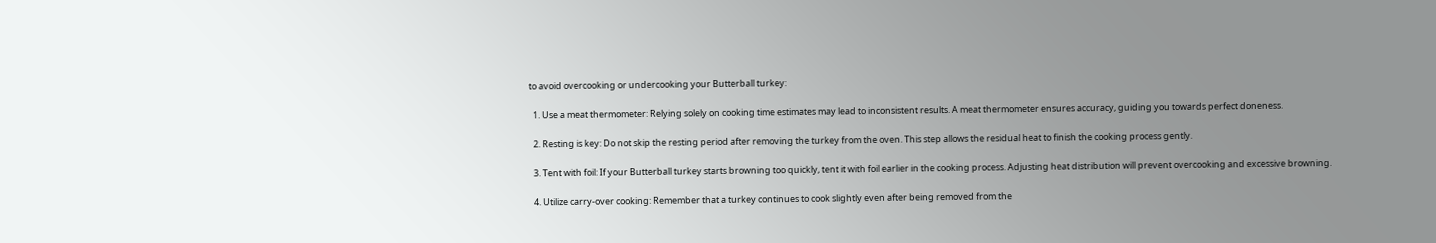to avoid overcooking or undercooking your Butterball turkey:

  1. Use a meat thermometer: Relying solely on cooking time estimates may lead to inconsistent results. A meat thermometer ensures accuracy, guiding you towards perfect doneness.

  2. Resting is key: Do not skip the resting period after removing the turkey from the oven. This step allows the residual heat to finish the cooking process gently.

  3. Tent with foil: If your Butterball turkey starts browning too quickly, tent it with foil earlier in the cooking process. Adjusting heat distribution will prevent overcooking and excessive browning.

  4. Utilize carry-over cooking: Remember that a turkey continues to cook slightly even after being removed from the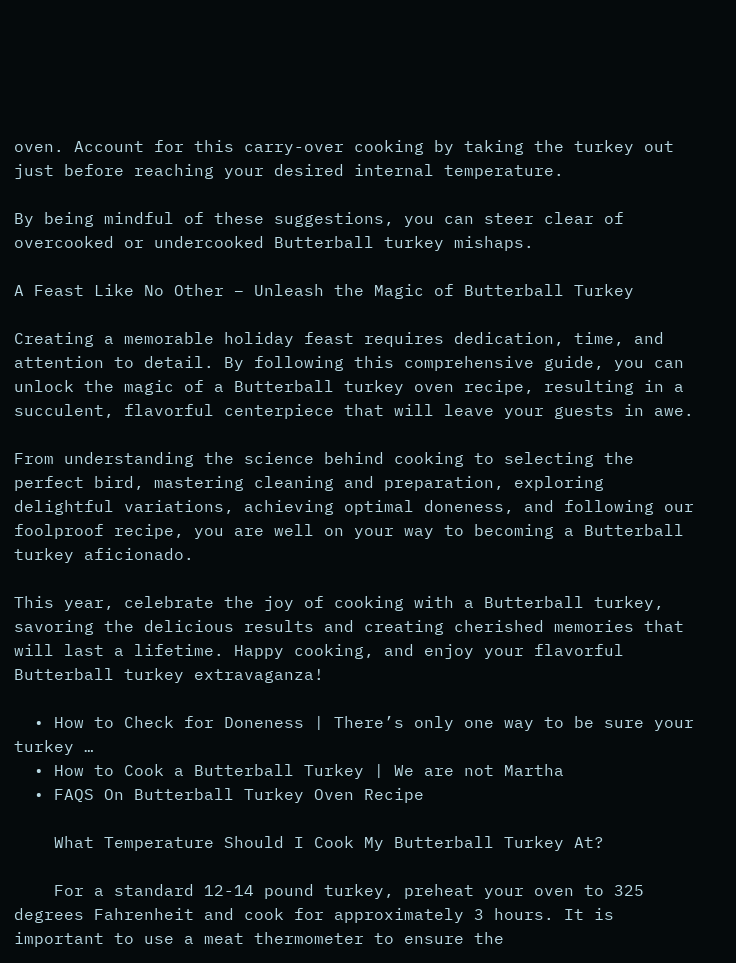oven. Account for this carry-over cooking by taking the turkey out just before reaching your desired internal temperature.

By being mindful of these suggestions, you can steer clear of overcooked or undercooked Butterball turkey mishaps.

A Feast Like No Other – Unleash the Magic of Butterball Turkey

Creating a memorable holiday feast requires dedication, time, and attention to detail. By following this comprehensive guide, you can unlock the magic of a Butterball turkey oven recipe, resulting in a succulent, flavorful centerpiece that will leave your guests in awe.

From understanding the science behind cooking to selecting the perfect bird, mastering cleaning and preparation, exploring delightful variations, achieving optimal doneness, and following our foolproof recipe, you are well on your way to becoming a Butterball turkey aficionado.

This year, celebrate the joy of cooking with a Butterball turkey, savoring the delicious results and creating cherished memories that will last a lifetime. Happy cooking, and enjoy your flavorful Butterball turkey extravaganza!

  • How to Check for Doneness | There’s only one way to be sure your turkey …
  • How to Cook a Butterball Turkey | We are not Martha
  • FAQS On Butterball Turkey Oven Recipe

    What Temperature Should I Cook My Butterball Turkey At?

    For a standard 12-14 pound turkey, preheat your oven to 325 degrees Fahrenheit and cook for approximately 3 hours. It is important to use a meat thermometer to ensure the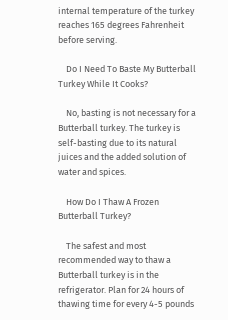internal temperature of the turkey reaches 165 degrees Fahrenheit before serving.

    Do I Need To Baste My Butterball Turkey While It Cooks?

    No, basting is not necessary for a Butterball turkey. The turkey is self-basting due to its natural juices and the added solution of water and spices.

    How Do I Thaw A Frozen Butterball Turkey?

    The safest and most recommended way to thaw a Butterball turkey is in the refrigerator. Plan for 24 hours of thawing time for every 4-5 pounds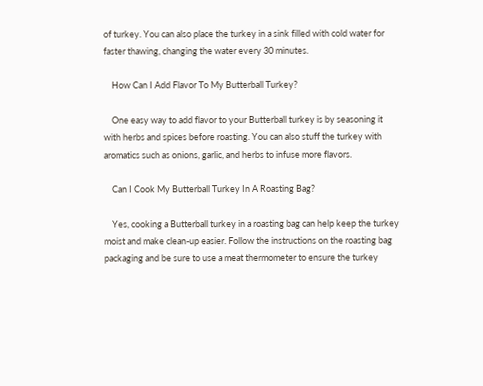of turkey. You can also place the turkey in a sink filled with cold water for faster thawing, changing the water every 30 minutes.

    How Can I Add Flavor To My Butterball Turkey?

    One easy way to add flavor to your Butterball turkey is by seasoning it with herbs and spices before roasting. You can also stuff the turkey with aromatics such as onions, garlic, and herbs to infuse more flavors.

    Can I Cook My Butterball Turkey In A Roasting Bag?

    Yes, cooking a Butterball turkey in a roasting bag can help keep the turkey moist and make clean-up easier. Follow the instructions on the roasting bag packaging and be sure to use a meat thermometer to ensure the turkey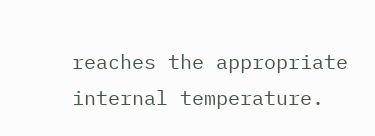reaches the appropriate internal temperature.